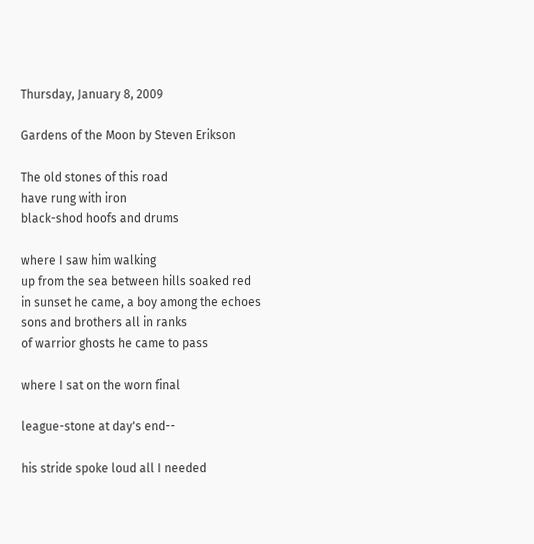Thursday, January 8, 2009

Gardens of the Moon by Steven Erikson

The old stones of this road
have rung with iron
black-shod hoofs and drums

where I saw him walking
up from the sea between hills soaked red
in sunset he came, a boy among the echoes
sons and brothers all in ranks
of warrior ghosts he came to pass

where I sat on the worn final

league-stone at day's end--

his stride spoke loud all I needed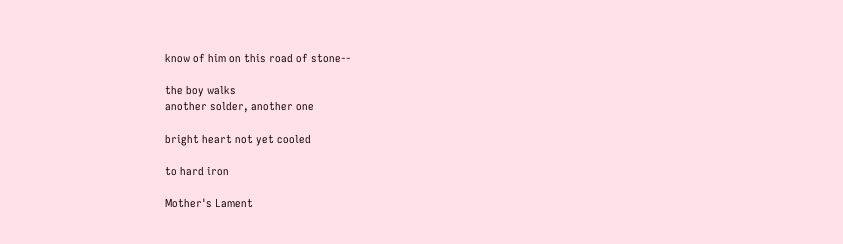know of him on this road of stone--

the boy walks
another solder, another one

bright heart not yet cooled

to hard iron

Mother's Lament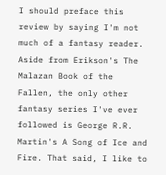I should preface this review by saying I'm not much of a fantasy reader. Aside from Erikson's The Malazan Book of the Fallen, the only other fantasy series I've ever followed is George R.R. Martin's A Song of Ice and Fire. That said, I like to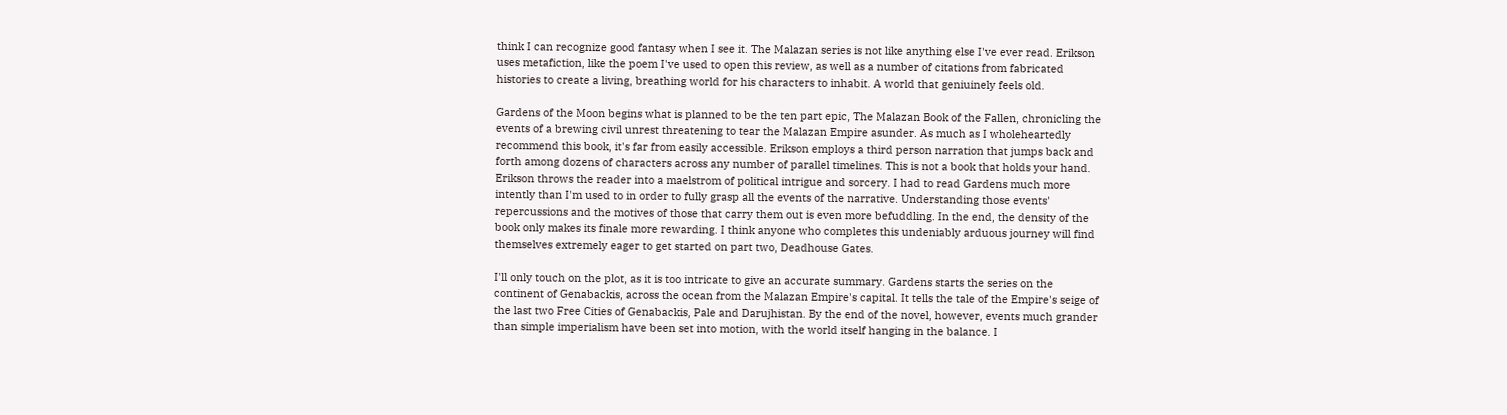think I can recognize good fantasy when I see it. The Malazan series is not like anything else I've ever read. Erikson uses metafiction, like the poem I've used to open this review, as well as a number of citations from fabricated histories to create a living, breathing world for his characters to inhabit. A world that geniuinely feels old.

Gardens of the Moon begins what is planned to be the ten part epic, The Malazan Book of the Fallen, chronicling the events of a brewing civil unrest threatening to tear the Malazan Empire asunder. As much as I wholeheartedly recommend this book, it's far from easily accessible. Erikson employs a third person narration that jumps back and forth among dozens of characters across any number of parallel timelines. This is not a book that holds your hand. Erikson throws the reader into a maelstrom of political intrigue and sorcery. I had to read Gardens much more intently than I'm used to in order to fully grasp all the events of the narrative. Understanding those events' repercussions and the motives of those that carry them out is even more befuddling. In the end, the density of the book only makes its finale more rewarding. I think anyone who completes this undeniably arduous journey will find themselves extremely eager to get started on part two, Deadhouse Gates.

I'll only touch on the plot, as it is too intricate to give an accurate summary. Gardens starts the series on the continent of Genabackis, across the ocean from the Malazan Empire's capital. It tells the tale of the Empire's seige of the last two Free Cities of Genabackis, Pale and Darujhistan. By the end of the novel, however, events much grander than simple imperialism have been set into motion, with the world itself hanging in the balance. I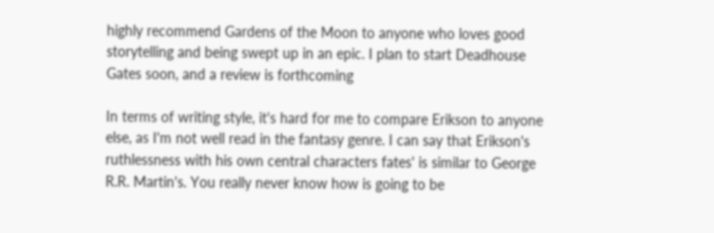highly recommend Gardens of the Moon to anyone who loves good storytelling and being swept up in an epic. I plan to start Deadhouse Gates soon, and a review is forthcoming

In terms of writing style, it's hard for me to compare Erikson to anyone else, as I'm not well read in the fantasy genre. I can say that Erikson's ruthlessness with his own central characters fates' is similar to George R.R. Martin's. You really never know how is going to be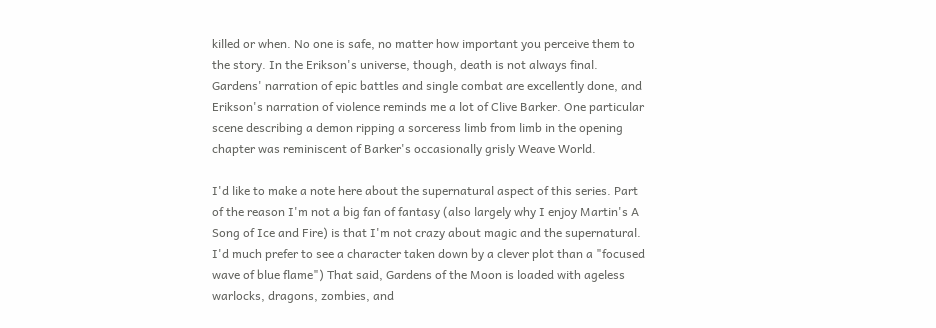killed or when. No one is safe, no matter how important you perceive them to the story. In the Erikson's universe, though, death is not always final. Gardens' narration of epic battles and single combat are excellently done, and Erikson's narration of violence reminds me a lot of Clive Barker. One particular scene describing a demon ripping a sorceress limb from limb in the opening chapter was reminiscent of Barker's occasionally grisly Weave World.

I'd like to make a note here about the supernatural aspect of this series. Part of the reason I'm not a big fan of fantasy (also largely why I enjoy Martin's A Song of Ice and Fire) is that I'm not crazy about magic and the supernatural. I'd much prefer to see a character taken down by a clever plot than a "focused wave of blue flame") That said, Gardens of the Moon is loaded with ageless warlocks, dragons, zombies, and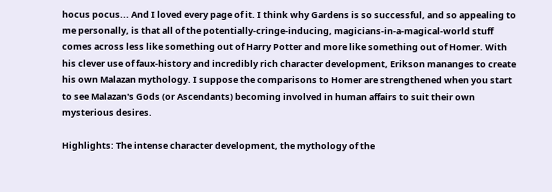hocus pocus... And I loved every page of it. I think why Gardens is so successful, and so appealing to me personally, is that all of the potentially-cringe-inducing, magicians-in-a-magical-world stuff comes across less like something out of Harry Potter and more like something out of Homer. With his clever use of faux-history and incredibly rich character development, Erikson mananges to create his own Malazan mythology. I suppose the comparisons to Homer are strengthened when you start to see Malazan's Gods (or Ascendants) becoming involved in human affairs to suit their own mysterious desires.

Highlights: The intense character development, the mythology of the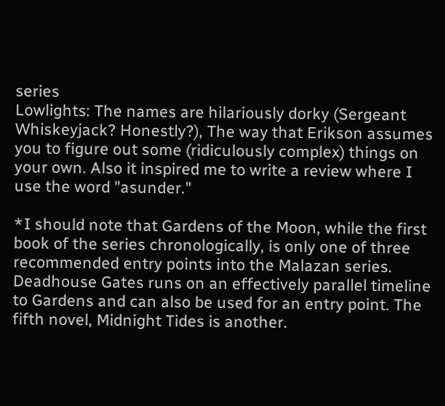series
Lowlights: The names are hilariously dorky (Sergeant Whiskeyjack? Honestly?), The way that Erikson assumes you to figure out some (ridiculously complex) things on your own. Also it inspired me to write a review where I use the word "asunder."

*I should note that Gardens of the Moon, while the first book of the series chronologically, is only one of three recommended entry points into the Malazan series. Deadhouse Gates runs on an effectively parallel timeline to Gardens and can also be used for an entry point. The fifth novel, Midnight Tides is another.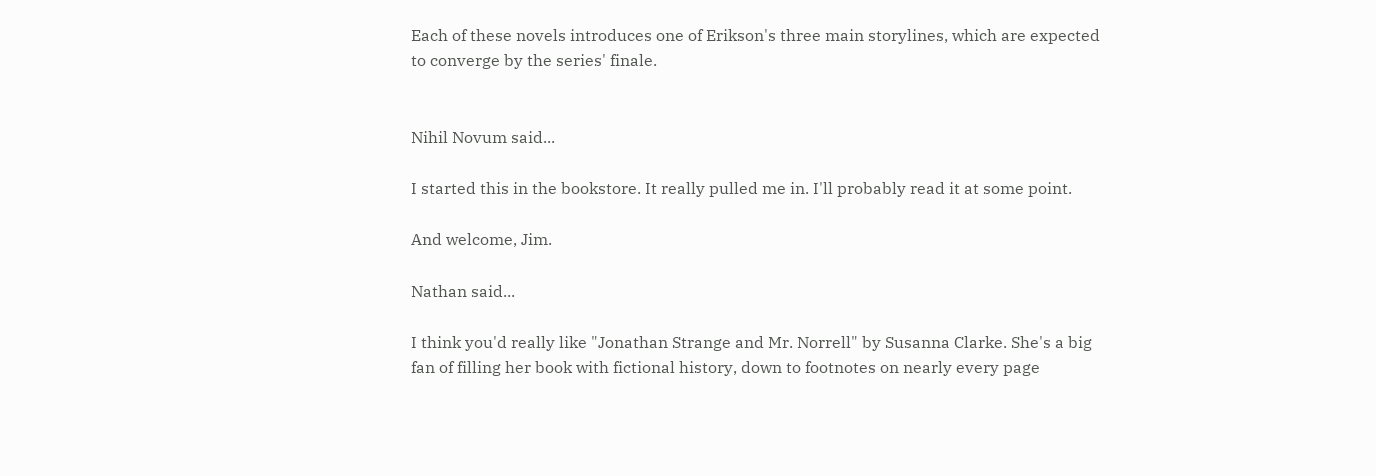Each of these novels introduces one of Erikson's three main storylines, which are expected to converge by the series' finale.


Nihil Novum said...

I started this in the bookstore. It really pulled me in. I'll probably read it at some point.

And welcome, Jim.

Nathan said...

I think you'd really like "Jonathan Strange and Mr. Norrell" by Susanna Clarke. She's a big fan of filling her book with fictional history, down to footnotes on nearly every page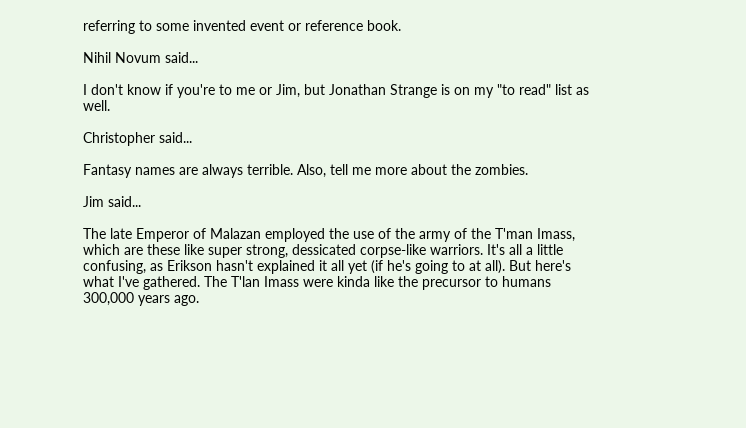referring to some invented event or reference book.

Nihil Novum said...

I don't know if you're to me or Jim, but Jonathan Strange is on my "to read" list as well.

Christopher said...

Fantasy names are always terrible. Also, tell me more about the zombies.

Jim said...

The late Emperor of Malazan employed the use of the army of the T'man Imass, which are these like super strong, dessicated corpse-like warriors. It's all a little confusing, as Erikson hasn't explained it all yet (if he's going to at all). But here's what I've gathered. The T'lan Imass were kinda like the precursor to humans 300,000 years ago.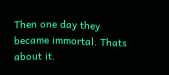Then one day they became immortal. Thats about it.